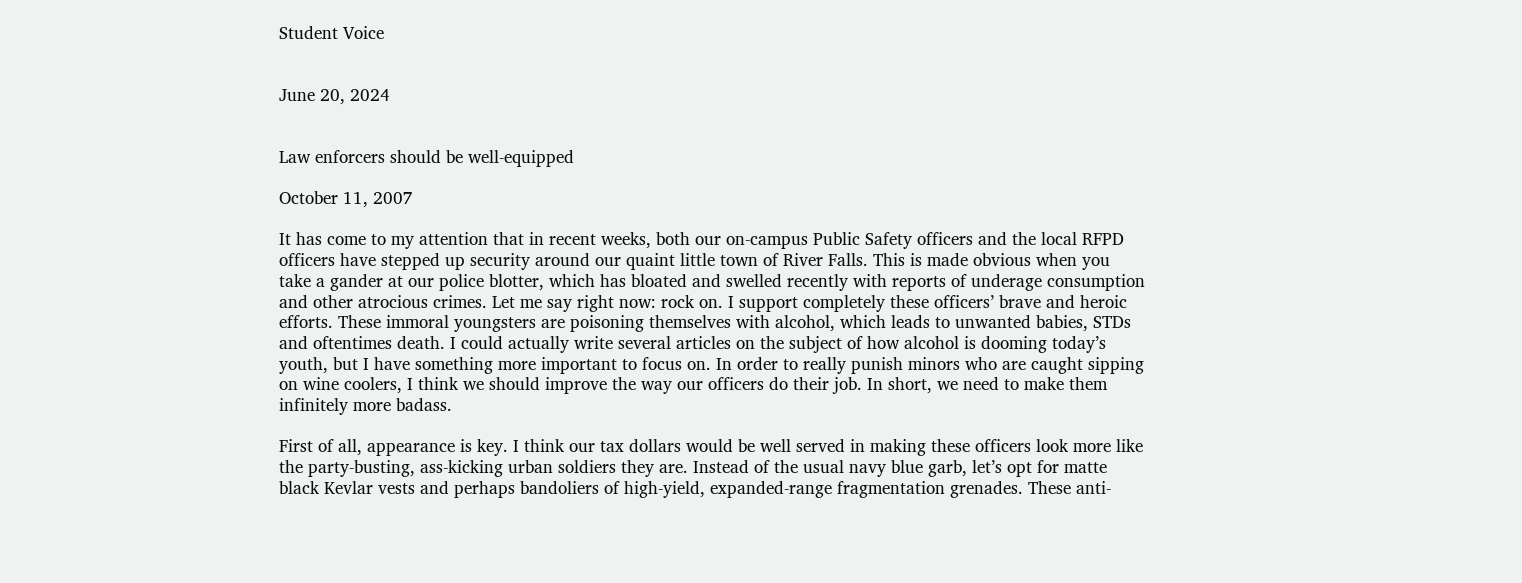Student Voice


June 20, 2024


Law enforcers should be well-equipped

October 11, 2007

It has come to my attention that in recent weeks, both our on-campus Public Safety officers and the local RFPD officers have stepped up security around our quaint little town of River Falls. This is made obvious when you take a gander at our police blotter, which has bloated and swelled recently with reports of underage consumption and other atrocious crimes. Let me say right now: rock on. I support completely these officers’ brave and heroic efforts. These immoral youngsters are poisoning themselves with alcohol, which leads to unwanted babies, STDs and oftentimes death. I could actually write several articles on the subject of how alcohol is dooming today’s youth, but I have something more important to focus on. In order to really punish minors who are caught sipping on wine coolers, I think we should improve the way our officers do their job. In short, we need to make them infinitely more badass.

First of all, appearance is key. I think our tax dollars would be well served in making these officers look more like the party-busting, ass-kicking urban soldiers they are. Instead of the usual navy blue garb, let’s opt for matte black Kevlar vests and perhaps bandoliers of high-yield, expanded-range fragmentation grenades. These anti-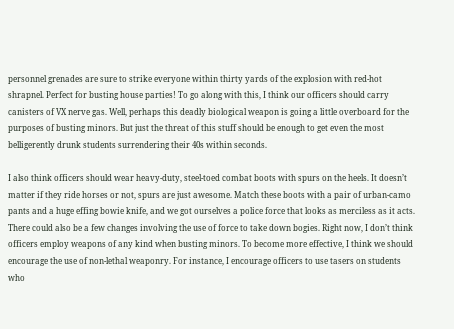personnel grenades are sure to strike everyone within thirty yards of the explosion with red-hot shrapnel. Perfect for busting house parties! To go along with this, I think our officers should carry canisters of VX nerve gas. Well, perhaps this deadly biological weapon is going a little overboard for the purposes of busting minors. But just the threat of this stuff should be enough to get even the most belligerently drunk students surrendering their 40s within seconds.

I also think officers should wear heavy-duty, steel-toed combat boots with spurs on the heels. It doesn’t matter if they ride horses or not, spurs are just awesome. Match these boots with a pair of urban-camo pants and a huge effing bowie knife, and we got ourselves a police force that looks as merciless as it acts. There could also be a few changes involving the use of force to take down bogies. Right now, I don’t think officers employ weapons of any kind when busting minors. To become more effective, I think we should encourage the use of non-lethal weaponry. For instance, I encourage officers to use tasers on students who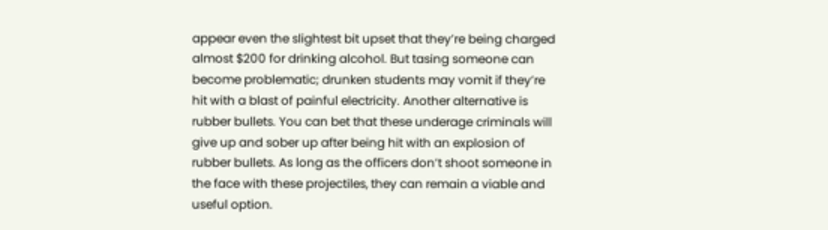appear even the slightest bit upset that they’re being charged almost $200 for drinking alcohol. But tasing someone can become problematic; drunken students may vomit if they’re hit with a blast of painful electricity. Another alternative is rubber bullets. You can bet that these underage criminals will give up and sober up after being hit with an explosion of rubber bullets. As long as the officers don’t shoot someone in the face with these projectiles, they can remain a viable and useful option.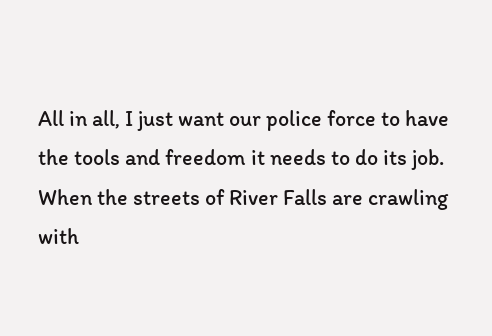All in all, I just want our police force to have the tools and freedom it needs to do its job. When the streets of River Falls are crawling with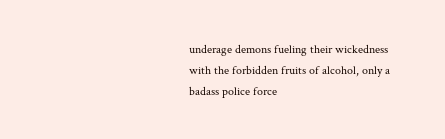underage demons fueling their wickedness with the forbidden fruits of alcohol, only a badass police force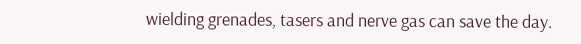wielding grenades, tasers and nerve gas can save the day.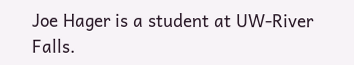Joe Hager is a student at UW-River Falls.